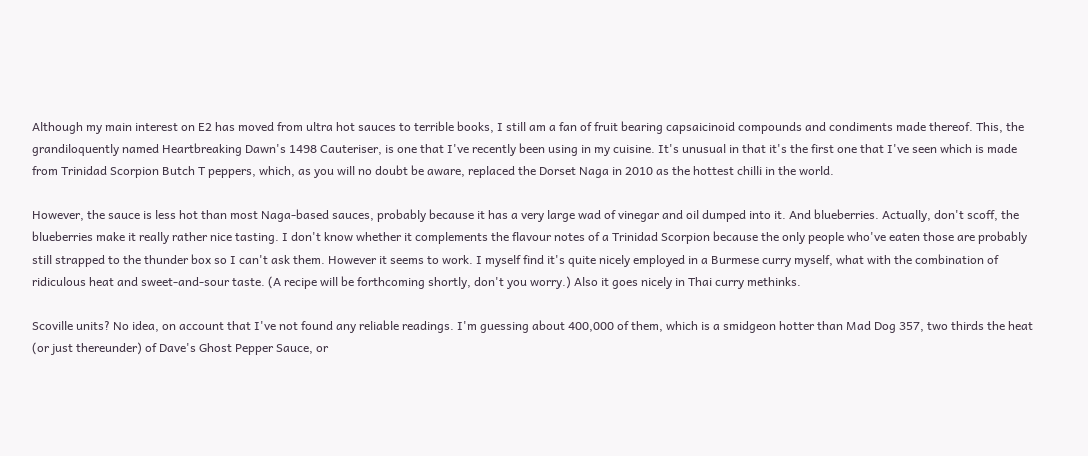Although my main interest on E2 has moved from ultra hot sauces to terrible books, I still am a fan of fruit bearing capsaicinoid compounds and condiments made thereof. This, the grandiloquently named Heartbreaking Dawn's 1498 Cauteriser, is one that I've recently been using in my cuisine. It's unusual in that it's the first one that I've seen which is made from Trinidad Scorpion Butch T peppers, which, as you will no doubt be aware, replaced the Dorset Naga in 2010 as the hottest chilli in the world.

However, the sauce is less hot than most Naga-based sauces, probably because it has a very large wad of vinegar and oil dumped into it. And blueberries. Actually, don't scoff, the blueberries make it really rather nice tasting. I don't know whether it complements the flavour notes of a Trinidad Scorpion because the only people who've eaten those are probably still strapped to the thunder box so I can't ask them. However it seems to work. I myself find it's quite nicely employed in a Burmese curry myself, what with the combination of ridiculous heat and sweet-and-sour taste. (A recipe will be forthcoming shortly, don't you worry.) Also it goes nicely in Thai curry methinks.

Scoville units? No idea, on account that I've not found any reliable readings. I'm guessing about 400,000 of them, which is a smidgeon hotter than Mad Dog 357, two thirds the heat (or just thereunder) of Dave's Ghost Pepper Sauce, or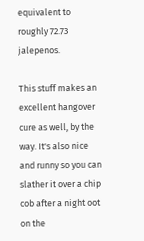equivalent to roughly 72.73 jalepenos.

This stuff makes an excellent hangover cure as well, by the way. It's also nice and runny so you can slather it over a chip cob after a night oot on the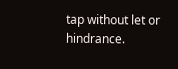tap without let or hindrance.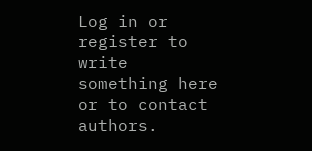Log in or register to write something here or to contact authors.